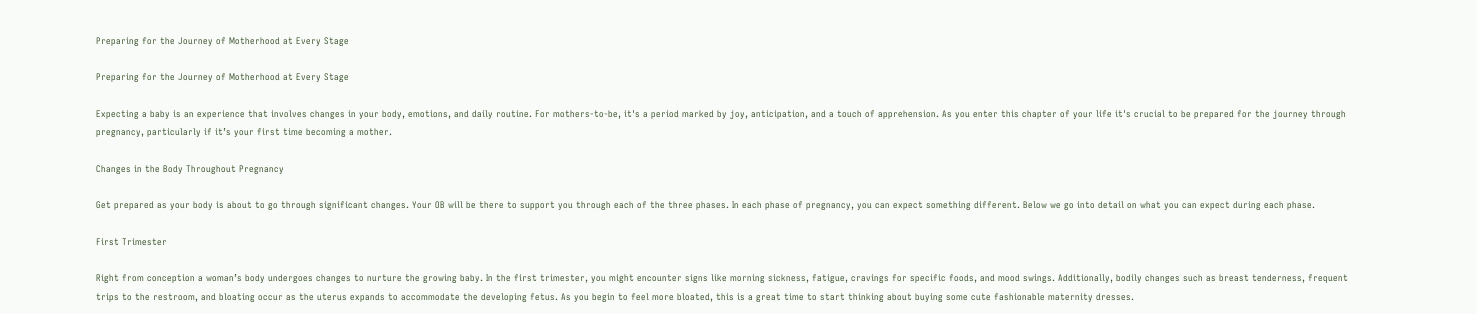Preparing for the Journey of Motherhood at Every Stage

Preparing for the Journey of Motherhood at Every Stage

Expecting a baby is an experience that involves changes in your body, emotions, and daily routine. For mothers-to-be, it's a period marked by joy, anticipation, and a touch of apprehension. As you enter this chapter of your life it's crucial to be prepared for the journey through pregnancy, particularly if it’s your first time becoming a mother.

Changes in the Body Throughout Pregnancy

Get prepared as your body is about to go through significant changes. Your OB will be there to support you through each of the three phases. In each phase of pregnancy, you can expect something different. Below we go into detail on what you can expect during each phase.

First Trimester

Right from conception a woman’s body undergoes changes to nurture the growing baby. In the first trimester, you might encounter signs like morning sickness, fatigue, cravings for specific foods, and mood swings. Additionally, bodily changes such as breast tenderness, frequent trips to the restroom, and bloating occur as the uterus expands to accommodate the developing fetus. As you begin to feel more bloated, this is a great time to start thinking about buying some cute fashionable maternity dresses.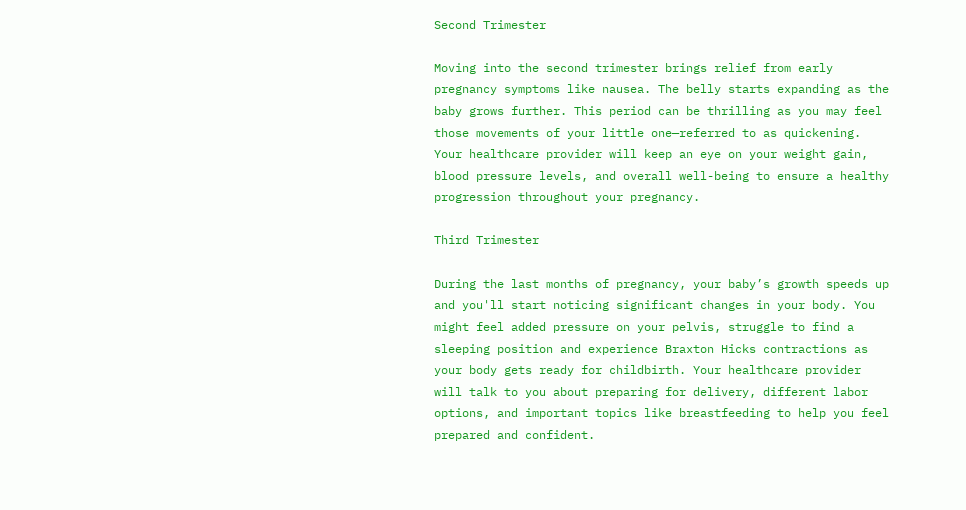Second Trimester

Moving into the second trimester brings relief from early pregnancy symptoms like nausea. The belly starts expanding as the baby grows further. This period can be thrilling as you may feel those movements of your little one—referred to as quickening. Your healthcare provider will keep an eye on your weight gain, blood pressure levels, and overall well-being to ensure a healthy progression throughout your pregnancy.

Third Trimester

During the last months of pregnancy, your baby’s growth speeds up and you'll start noticing significant changes in your body. You might feel added pressure on your pelvis, struggle to find a sleeping position and experience Braxton Hicks contractions as your body gets ready for childbirth. Your healthcare provider will talk to you about preparing for delivery, different labor options, and important topics like breastfeeding to help you feel prepared and confident.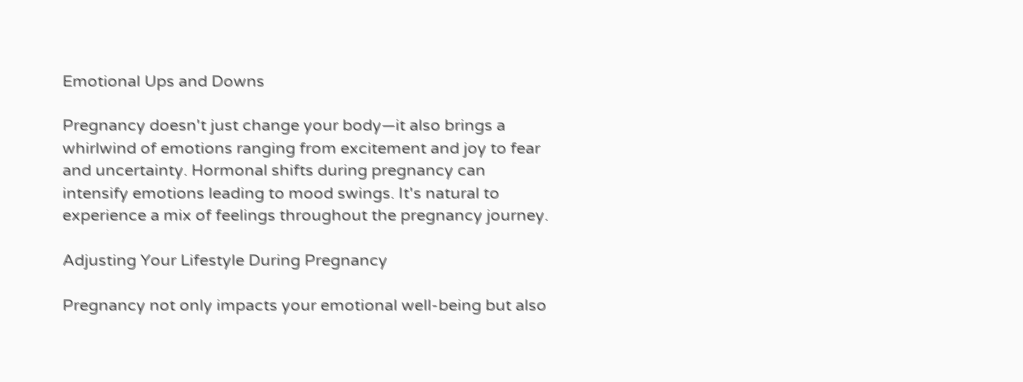Emotional Ups and Downs

Pregnancy doesn't just change your body—it also brings a whirlwind of emotions ranging from excitement and joy to fear and uncertainty. Hormonal shifts during pregnancy can intensify emotions leading to mood swings. It's natural to experience a mix of feelings throughout the pregnancy journey.

Adjusting Your Lifestyle During Pregnancy

Pregnancy not only impacts your emotional well-being but also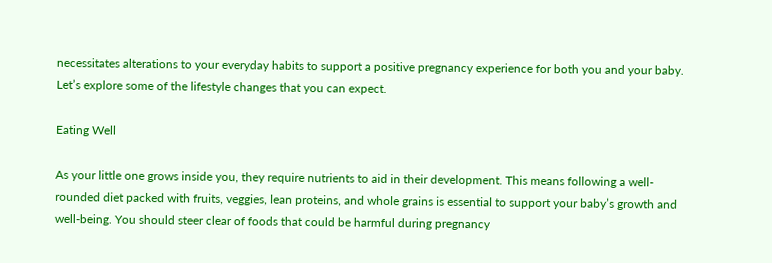necessitates alterations to your everyday habits to support a positive pregnancy experience for both you and your baby. Let’s explore some of the lifestyle changes that you can expect.

Eating Well

As your little one grows inside you, they require nutrients to aid in their development. This means following a well-rounded diet packed with fruits, veggies, lean proteins, and whole grains is essential to support your baby’s growth and well-being. You should steer clear of foods that could be harmful during pregnancy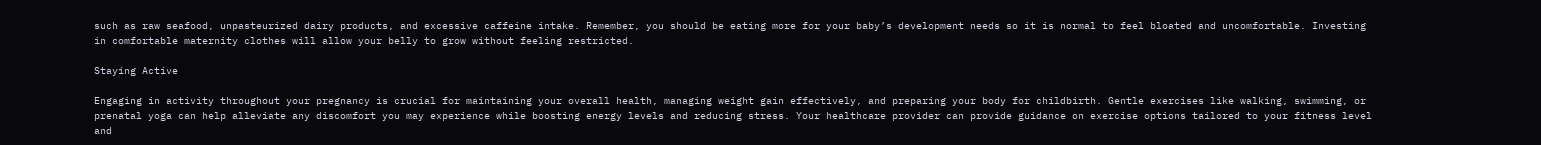such as raw seafood, unpasteurized dairy products, and excessive caffeine intake. Remember, you should be eating more for your baby’s development needs so it is normal to feel bloated and uncomfortable. Investing in comfortable maternity clothes will allow your belly to grow without feeling restricted.

Staying Active

Engaging in activity throughout your pregnancy is crucial for maintaining your overall health, managing weight gain effectively, and preparing your body for childbirth. Gentle exercises like walking, swimming, or prenatal yoga can help alleviate any discomfort you may experience while boosting energy levels and reducing stress. Your healthcare provider can provide guidance on exercise options tailored to your fitness level and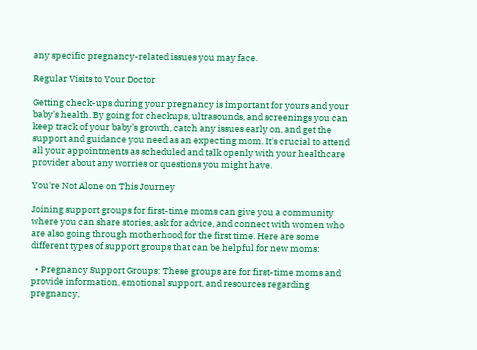any specific pregnancy-related issues you may face.

Regular Visits to Your Doctor

Getting check-ups during your pregnancy is important for yours and your baby’s health. By going for checkups, ultrasounds, and screenings you can keep track of your baby’s growth, catch any issues early on, and get the support and guidance you need as an expecting mom. It's crucial to attend all your appointments as scheduled and talk openly with your healthcare provider about any worries or questions you might have.

You're Not Alone on This Journey

Joining support groups for first-time moms can give you a community where you can share stories, ask for advice, and connect with women who are also going through motherhood for the first time. Here are some different types of support groups that can be helpful for new moms:

  • Pregnancy Support Groups: These groups are for first-time moms and provide information, emotional support, and resources regarding pregnancy,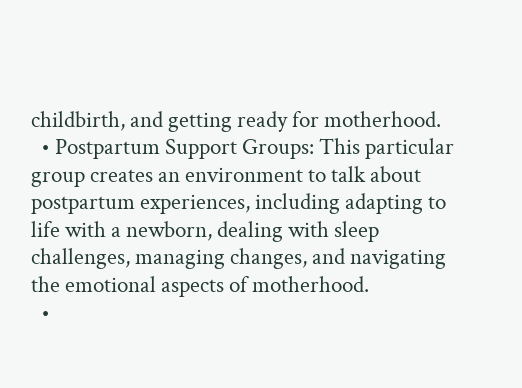childbirth, and getting ready for motherhood.
  • Postpartum Support Groups: This particular group creates an environment to talk about postpartum experiences, including adapting to life with a newborn, dealing with sleep challenges, managing changes, and navigating the emotional aspects of motherhood.
  •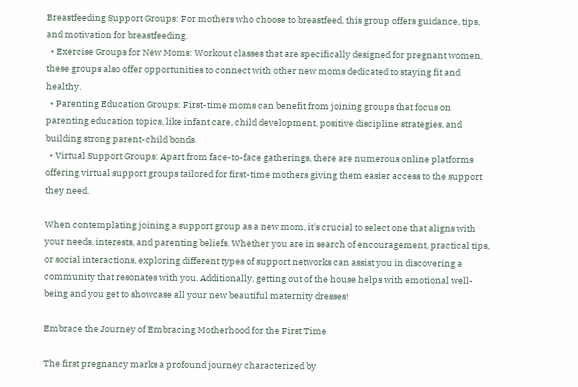Breastfeeding Support Groups: For mothers who choose to breastfeed, this group offers guidance, tips, and motivation for breastfeeding.
  • Exercise Groups for New Moms: Workout classes that are specifically designed for pregnant women, these groups also offer opportunities to connect with other new moms dedicated to staying fit and healthy.
  • Parenting Education Groups: First-time moms can benefit from joining groups that focus on parenting education topics, like infant care, child development, positive discipline strategies, and building strong parent-child bonds.
  • Virtual Support Groups: Apart from face-to-face gatherings, there are numerous online platforms offering virtual support groups tailored for first-time mothers giving them easier access to the support they need.

When contemplating joining a support group as a new mom, it's crucial to select one that aligns with your needs, interests, and parenting beliefs. Whether you are in search of encouragement, practical tips, or social interactions, exploring different types of support networks can assist you in discovering a community that resonates with you. Additionally, getting out of the house helps with emotional well-being and you get to showcase all your new beautiful maternity dresses!

Embrace the Journey of Embracing Motherhood for the First Time

The first pregnancy marks a profound journey characterized by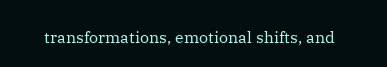transformations, emotional shifts, and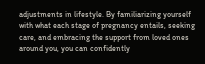adjustments in lifestyle. By familiarizing yourself with what each stage of pregnancy entails, seeking care, and embracing the support from loved ones around you, you can confidently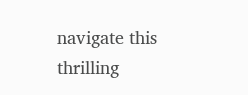navigate this thrilling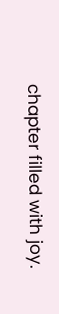chapter filled with joy.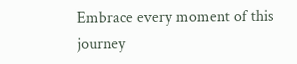Embrace every moment of this journey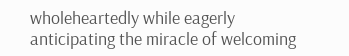wholeheartedly while eagerly anticipating the miracle of welcoming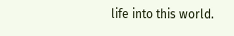life into this world.